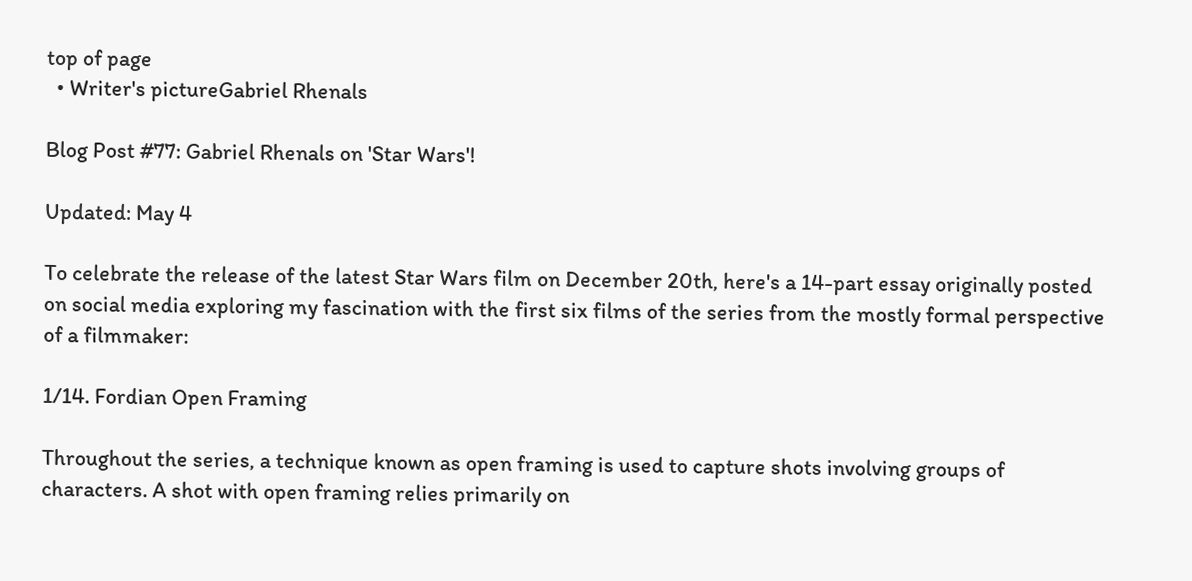top of page
  • Writer's pictureGabriel Rhenals

Blog Post #77: Gabriel Rhenals on 'Star Wars'!

Updated: May 4

To celebrate the release of the latest Star Wars film on December 20th, here's a 14-part essay originally posted on social media exploring my fascination with the first six films of the series from the mostly formal perspective of a filmmaker:

1/14. Fordian Open Framing

Throughout the series, a technique known as open framing is used to capture shots involving groups of characters. A shot with open framing relies primarily on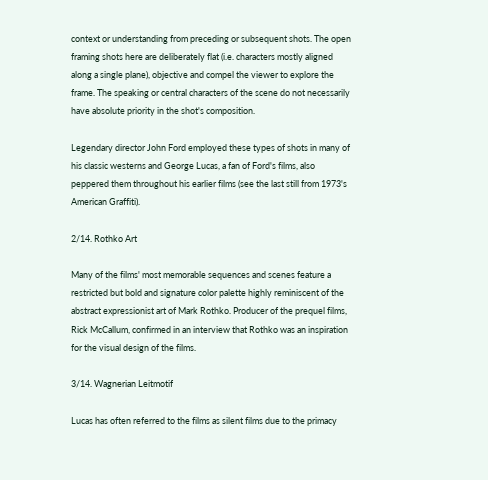context or understanding from preceding or subsequent shots. The open framing shots here are deliberately flat (i.e. characters mostly aligned along a single plane), objective and compel the viewer to explore the frame. The speaking or central characters of the scene do not necessarily have absolute priority in the shot's composition.

Legendary director John Ford employed these types of shots in many of his classic westerns and George Lucas, a fan of Ford's films, also peppered them throughout his earlier films (see the last still from 1973's American Graffiti).

2/14. Rothko Art

Many of the films' most memorable sequences and scenes feature a restricted but bold and signature color palette highly reminiscent of the abstract expressionist art of Mark Rothko. Producer of the prequel films, Rick McCallum, confirmed in an interview that Rothko was an inspiration for the visual design of the films.

3/14. Wagnerian Leitmotif

Lucas has often referred to the films as silent films due to the primacy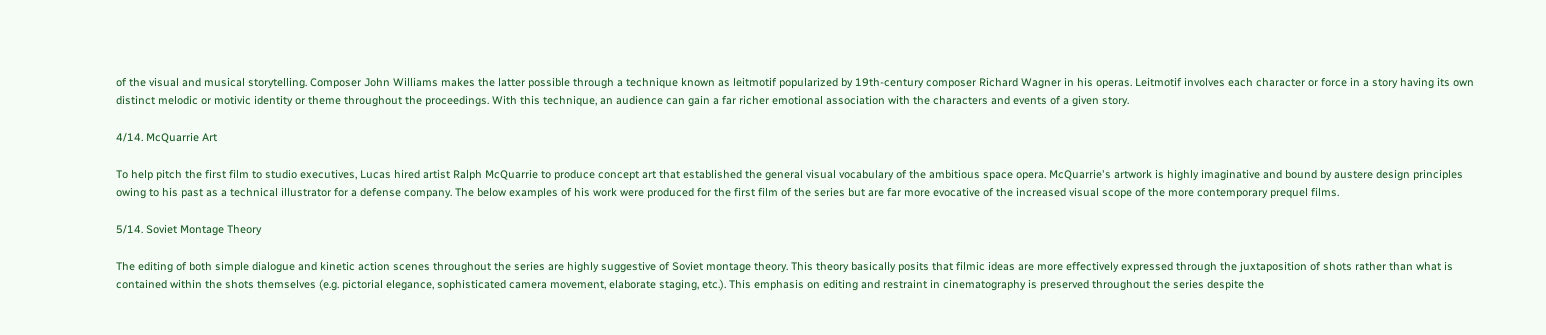of the visual and musical storytelling. Composer John Williams makes the latter possible through a technique known as leitmotif popularized by 19th-century composer Richard Wagner in his operas. Leitmotif involves each character or force in a story having its own distinct melodic or motivic identity or theme throughout the proceedings. With this technique, an audience can gain a far richer emotional association with the characters and events of a given story.

4/14. McQuarrie Art

To help pitch the first film to studio executives, Lucas hired artist Ralph McQuarrie to produce concept art that established the general visual vocabulary of the ambitious space opera. McQuarrie's artwork is highly imaginative and bound by austere design principles owing to his past as a technical illustrator for a defense company. The below examples of his work were produced for the first film of the series but are far more evocative of the increased visual scope of the more contemporary prequel films.

5/14. Soviet Montage Theory

The editing of both simple dialogue and kinetic action scenes throughout the series are highly suggestive of Soviet montage theory. This theory basically posits that filmic ideas are more effectively expressed through the juxtaposition of shots rather than what is contained within the shots themselves (e.g. pictorial elegance, sophisticated camera movement, elaborate staging, etc.). This emphasis on editing and restraint in cinematography is preserved throughout the series despite the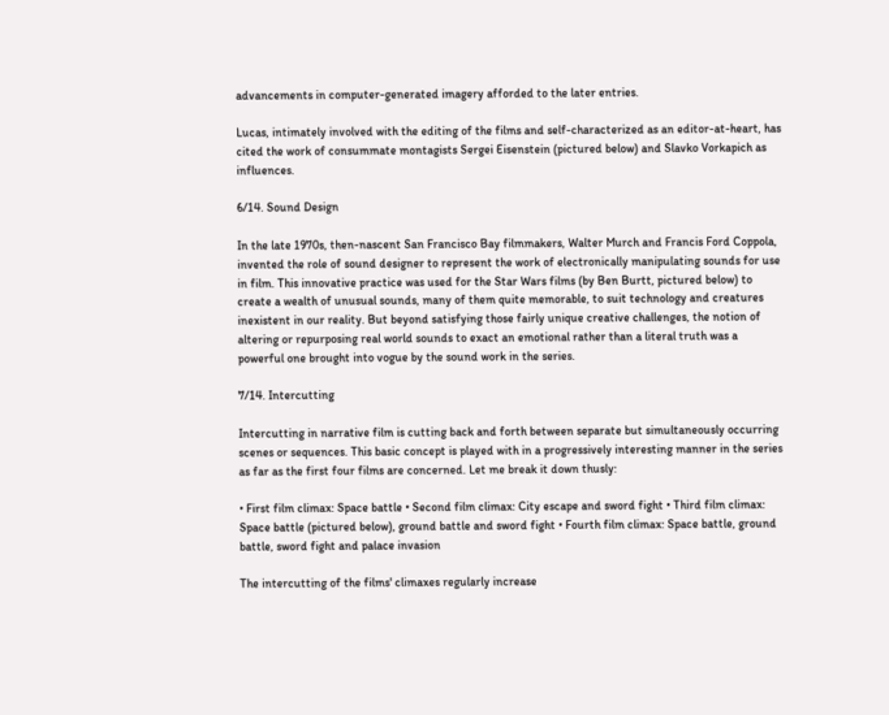advancements in computer-generated imagery afforded to the later entries.

Lucas, intimately involved with the editing of the films and self-characterized as an editor-at-heart, has cited the work of consummate montagists Sergei Eisenstein (pictured below) and Slavko Vorkapich as influences.

6/14. Sound Design

In the late 1970s, then-nascent San Francisco Bay filmmakers, Walter Murch and Francis Ford Coppola, invented the role of sound designer to represent the work of electronically manipulating sounds for use in film. This innovative practice was used for the Star Wars films (by Ben Burtt, pictured below) to create a wealth of unusual sounds, many of them quite memorable, to suit technology and creatures inexistent in our reality. But beyond satisfying those fairly unique creative challenges, the notion of altering or repurposing real world sounds to exact an emotional rather than a literal truth was a powerful one brought into vogue by the sound work in the series.

7/14. Intercutting

Intercutting in narrative film is cutting back and forth between separate but simultaneously occurring scenes or sequences. This basic concept is played with in a progressively interesting manner in the series as far as the first four films are concerned. Let me break it down thusly:

• First film climax: Space battle • Second film climax: City escape and sword fight • Third film climax: Space battle (pictured below), ground battle and sword fight • Fourth film climax: Space battle, ground battle, sword fight and palace invasion

The intercutting of the films' climaxes regularly increase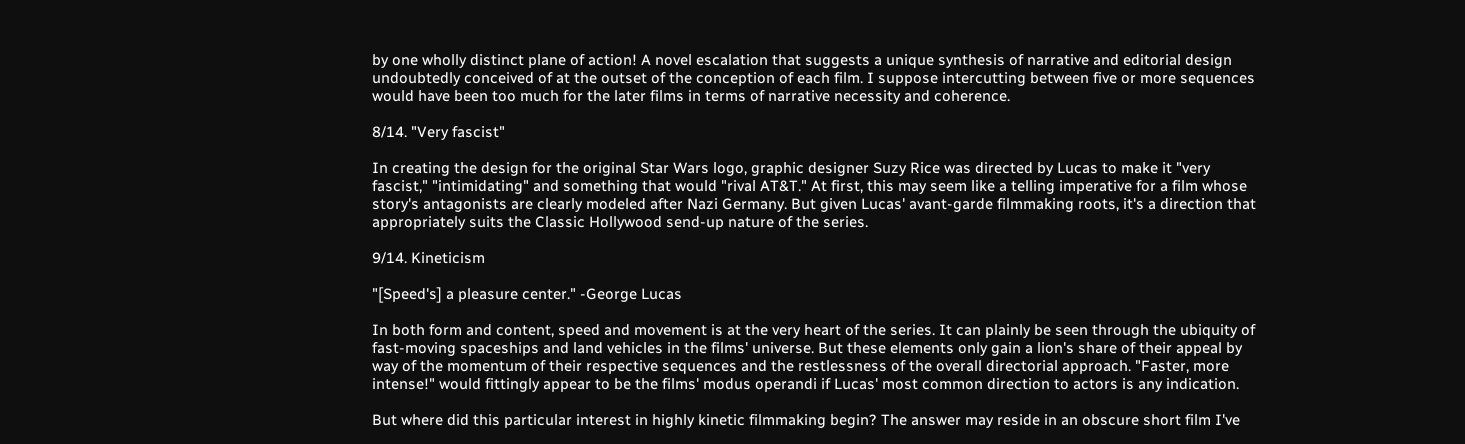by one wholly distinct plane of action! A novel escalation that suggests a unique synthesis of narrative and editorial design undoubtedly conceived of at the outset of the conception of each film. I suppose intercutting between five or more sequences would have been too much for the later films in terms of narrative necessity and coherence.

8/14. "Very fascist"

In creating the design for the original Star Wars logo, graphic designer Suzy Rice was directed by Lucas to make it "very fascist," "intimidating" and something that would "rival AT&T." At first, this may seem like a telling imperative for a film whose story's antagonists are clearly modeled after Nazi Germany. But given Lucas' avant-garde filmmaking roots, it's a direction that appropriately suits the Classic Hollywood send-up nature of the series.

9/14. Kineticism

"[Speed's] a pleasure center." -George Lucas

In both form and content, speed and movement is at the very heart of the series. It can plainly be seen through the ubiquity of fast-moving spaceships and land vehicles in the films' universe. But these elements only gain a lion's share of their appeal by way of the momentum of their respective sequences and the restlessness of the overall directorial approach. "Faster, more intense!" would fittingly appear to be the films' modus operandi if Lucas' most common direction to actors is any indication.

But where did this particular interest in highly kinetic filmmaking begin? The answer may reside in an obscure short film I've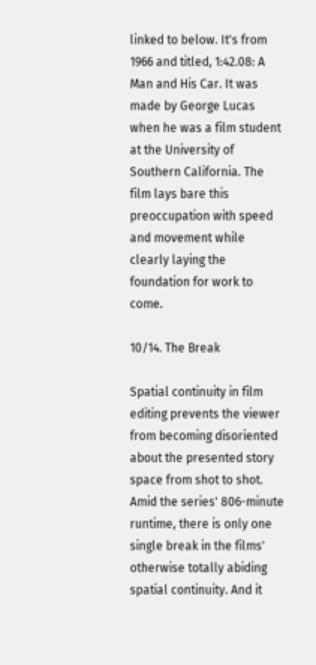linked to below. It's from 1966 and titled, 1:42.08: A Man and His Car. It was made by George Lucas when he was a film student at the University of Southern California. The film lays bare this preoccupation with speed and movement while clearly laying the foundation for work to come.

10/14. The Break

Spatial continuity in film editing prevents the viewer from becoming disoriented about the presented story space from shot to shot. Amid the series' 806-minute runtime, there is only one single break in the films' otherwise totally abiding spatial continuity. And it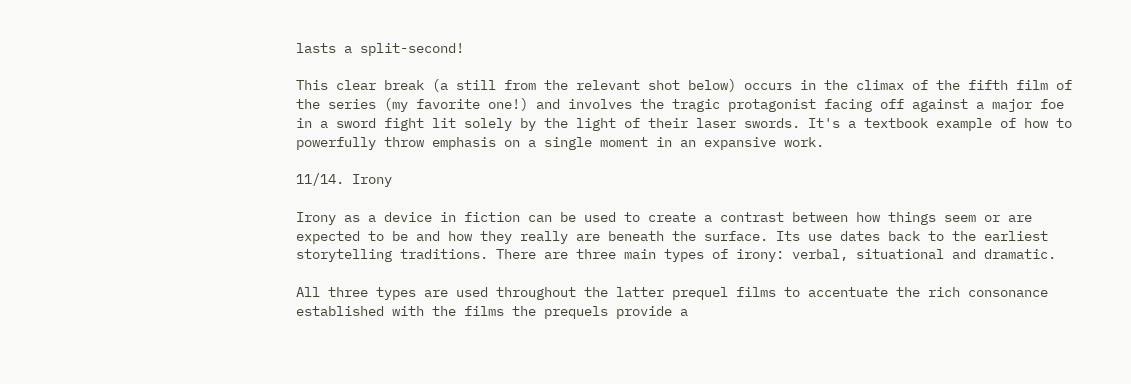lasts a split-second!

This clear break (a still from the relevant shot below) occurs in the climax of the fifth film of the series (my favorite one!) and involves the tragic protagonist facing off against a major foe in a sword fight lit solely by the light of their laser swords. It's a textbook example of how to powerfully throw emphasis on a single moment in an expansive work.

11/14. Irony

Irony as a device in fiction can be used to create a contrast between how things seem or are expected to be and how they really are beneath the surface. Its use dates back to the earliest storytelling traditions. There are three main types of irony: verbal, situational and dramatic.

All three types are used throughout the latter prequel films to accentuate the rich consonance established with the films the prequels provide a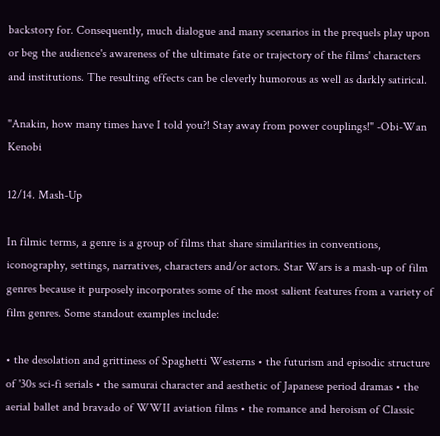backstory for. Consequently, much dialogue and many scenarios in the prequels play upon or beg the audience's awareness of the ultimate fate or trajectory of the films' characters and institutions. The resulting effects can be cleverly humorous as well as darkly satirical.

"Anakin, how many times have I told you?! Stay away from power couplings!" -Obi-Wan Kenobi

12/14. Mash-Up

In filmic terms, a genre is a group of films that share similarities in conventions, iconography, settings, narratives, characters and/or actors. Star Wars is a mash-up of film genres because it purposely incorporates some of the most salient features from a variety of film genres. Some standout examples include:

• the desolation and grittiness of Spaghetti Westerns • the futurism and episodic structure of '30s sci-fi serials • the samurai character and aesthetic of Japanese period dramas • the aerial ballet and bravado of WWII aviation films • the romance and heroism of Classic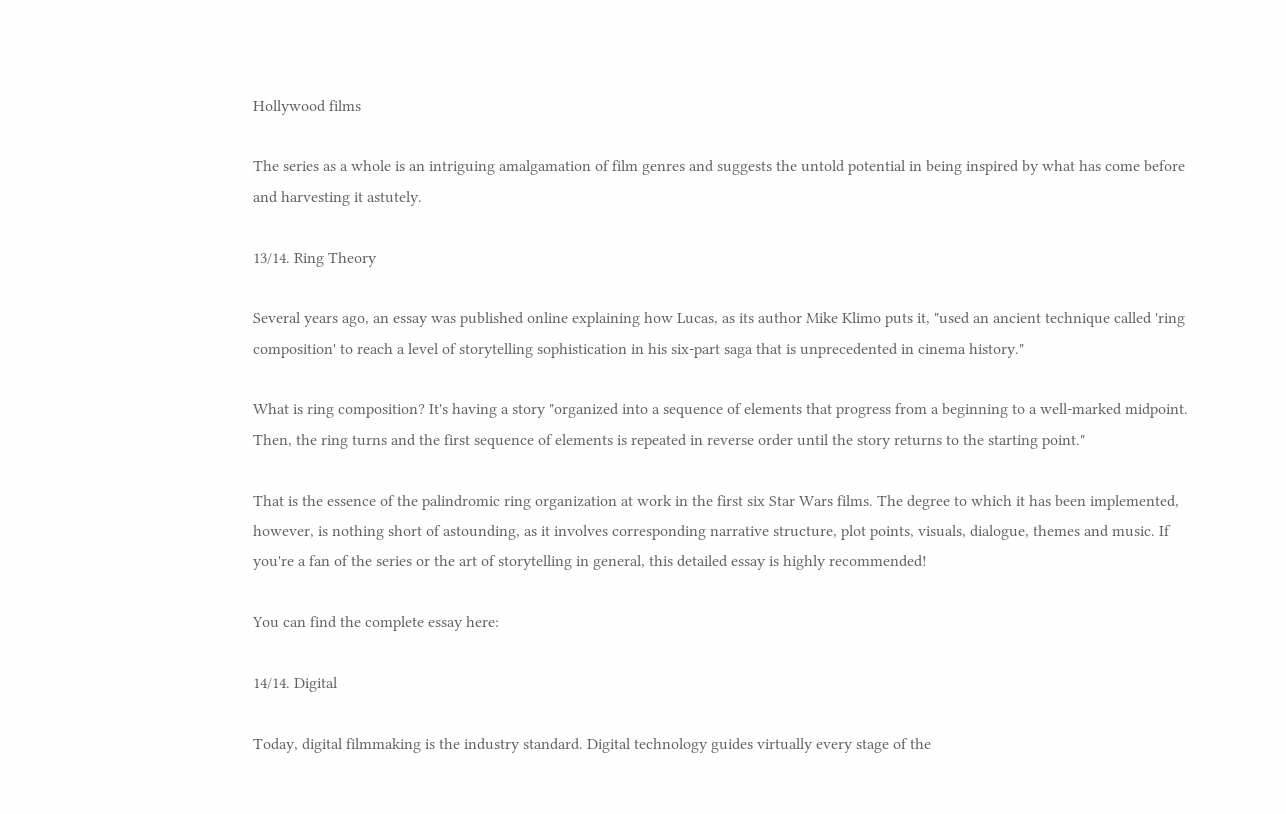Hollywood films

The series as a whole is an intriguing amalgamation of film genres and suggests the untold potential in being inspired by what has come before and harvesting it astutely.

13/14. Ring Theory

Several years ago, an essay was published online explaining how Lucas, as its author Mike Klimo puts it, "used an ancient technique called 'ring composition' to reach a level of storytelling sophistication in his six-part saga that is unprecedented in cinema history."

What is ring composition? It's having a story "organized into a sequence of elements that progress from a beginning to a well-marked midpoint. Then, the ring turns and the first sequence of elements is repeated in reverse order until the story returns to the starting point."

That is the essence of the palindromic ring organization at work in the first six Star Wars films. The degree to which it has been implemented, however, is nothing short of astounding, as it involves corresponding narrative structure, plot points, visuals, dialogue, themes and music. If you're a fan of the series or the art of storytelling in general, this detailed essay is highly recommended!

You can find the complete essay here:

14/14. Digital

Today, digital filmmaking is the industry standard. Digital technology guides virtually every stage of the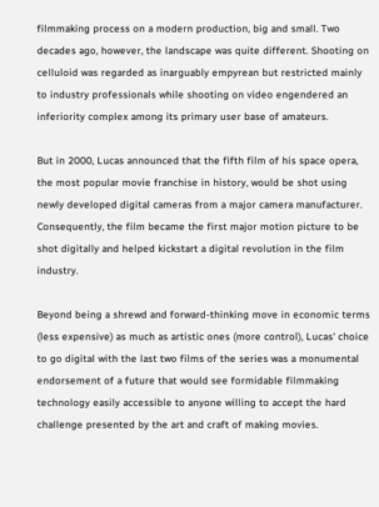filmmaking process on a modern production, big and small. Two decades ago, however, the landscape was quite different. Shooting on celluloid was regarded as inarguably empyrean but restricted mainly to industry professionals while shooting on video engendered an inferiority complex among its primary user base of amateurs.

But in 2000, Lucas announced that the fifth film of his space opera, the most popular movie franchise in history, would be shot using newly developed digital cameras from a major camera manufacturer. Consequently, the film became the first major motion picture to be shot digitally and helped kickstart a digital revolution in the film industry.

Beyond being a shrewd and forward-thinking move in economic terms (less expensive) as much as artistic ones (more control), Lucas' choice to go digital with the last two films of the series was a monumental endorsement of a future that would see formidable filmmaking technology easily accessible to anyone willing to accept the hard challenge presented by the art and craft of making movies.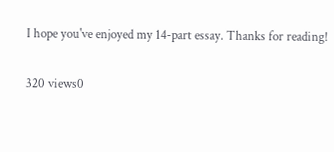I hope you've enjoyed my 14-part essay. Thanks for reading!

320 views0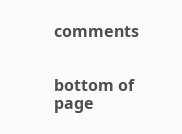comments


bottom of page